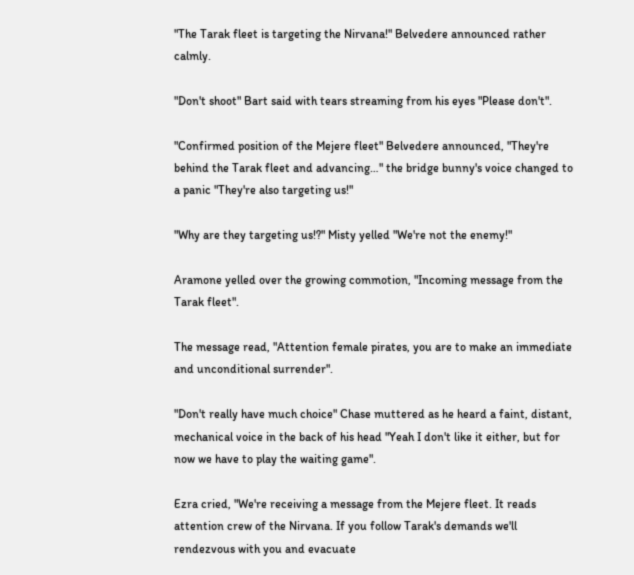"The Tarak fleet is targeting the Nirvana!" Belvedere announced rather calmly.

"Don't shoot" Bart said with tears streaming from his eyes "Please don't".

"Confirmed position of the Mejere fleet" Belvedere announced, "They're behind the Tarak fleet and advancing…" the bridge bunny's voice changed to a panic "They're also targeting us!"

"Why are they targeting us!?" Misty yelled "We're not the enemy!"

Aramone yelled over the growing commotion, "Incoming message from the Tarak fleet".

The message read, "Attention female pirates, you are to make an immediate and unconditional surrender".

"Don't really have much choice" Chase muttered as he heard a faint, distant, mechanical voice in the back of his head "Yeah I don't like it either, but for now we have to play the waiting game".

Ezra cried, "We're receiving a message from the Mejere fleet. It reads attention crew of the Nirvana. If you follow Tarak's demands we'll rendezvous with you and evacuate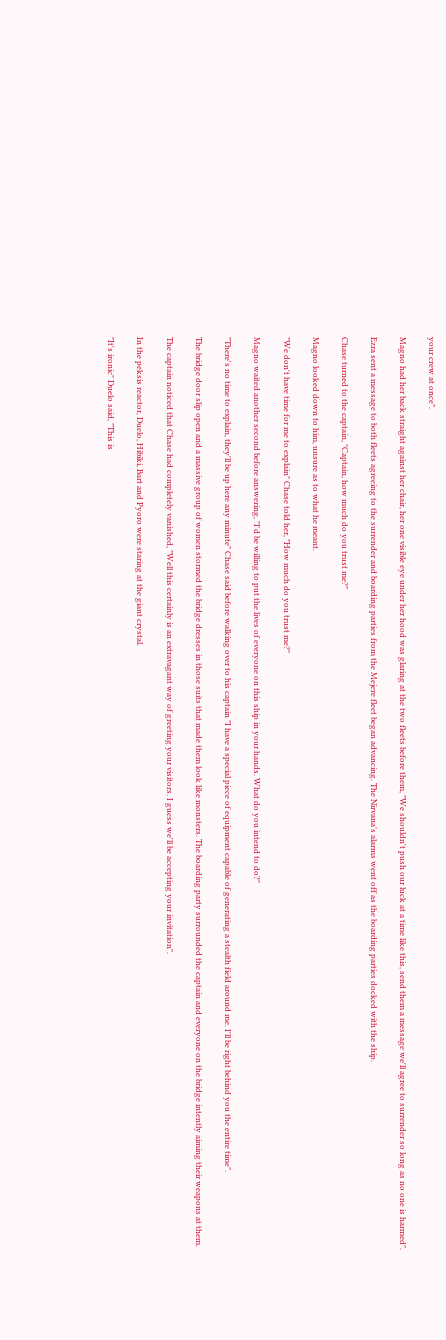your crew at once".

Magno had her back straight against her chair, her one visible eye under her hood was glaring at the two fleets before them, "We shouldn't push our luck at a time like this, send them a message we'll agree to surrender so long as no one is harmed".

Ezra sent a message to both fleets agreeing to the surrender and boarding parties from the Mejere fleet began advancing. The Nirvana's alarms went off as the boarding parties docked with the ship.

Chase turned to the captain, "Captain, how much do you trust me?"

Magno looked down to him, unsure as to what he meant.

"We don't have time for me to explain" Chase told her, "How much do you trust me?"

Magno waited another second before answering, "I'd be willing to put the lives of everyone on this ship in your hands. What do you intend to do?"

"There's no time to explain, they'll be up here any minute" Chase said before walking over to his captain "I have a special piece of equipment capable of generating a stealth field around me. I'll be right behind you the entire time".

The bridge door slip open and a massive group of women stormed the bridge dresses in those suits that made them look like monsters. The boarding party surrounded the captain and everyone on the bridge intently aiming their weapons at them.

The captain noticed that Chase had completely vanished, "Well this certainly is an extravagant way of greeting your visitors. I guess we'll be accepting your invitation".

In the peksis reactor, Duelo, Hibiki, Bart and Pyoro were staring at the giant crystal.

"It's ironic" Duelo said, "This is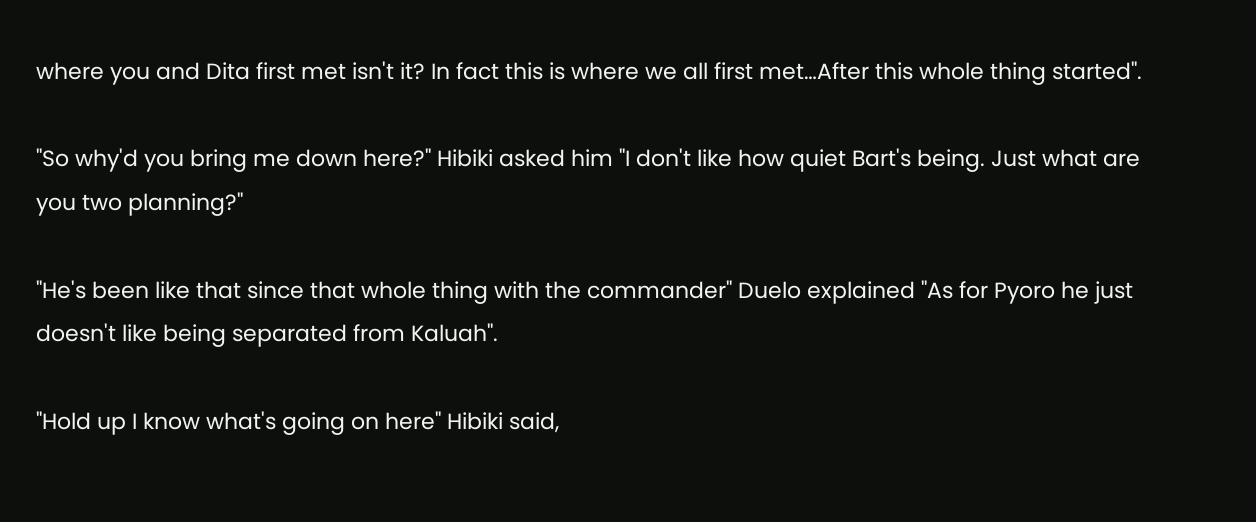where you and Dita first met isn't it? In fact this is where we all first met…After this whole thing started".

"So why'd you bring me down here?" Hibiki asked him "I don't like how quiet Bart's being. Just what are you two planning?"

"He's been like that since that whole thing with the commander" Duelo explained "As for Pyoro he just doesn't like being separated from Kaluah".

"Hold up I know what's going on here" Hibiki said,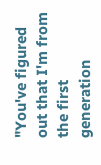"You've figured out that I'm from the first generation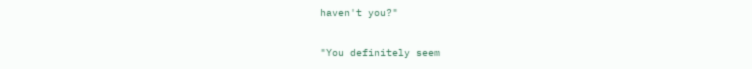haven't you?"

"You definitely seem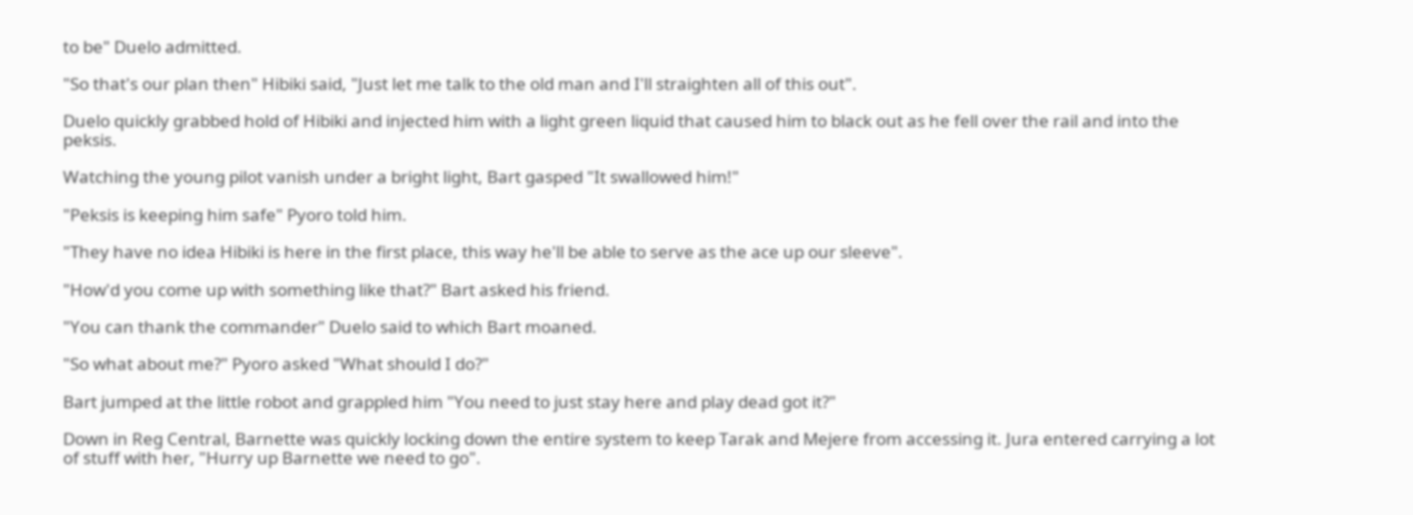to be" Duelo admitted.

"So that's our plan then" Hibiki said, "Just let me talk to the old man and I'll straighten all of this out".

Duelo quickly grabbed hold of Hibiki and injected him with a light green liquid that caused him to black out as he fell over the rail and into the peksis.

Watching the young pilot vanish under a bright light, Bart gasped "It swallowed him!"

"Peksis is keeping him safe" Pyoro told him.

"They have no idea Hibiki is here in the first place, this way he'll be able to serve as the ace up our sleeve".

"How'd you come up with something like that?" Bart asked his friend.

"You can thank the commander" Duelo said to which Bart moaned.

"So what about me?" Pyoro asked "What should I do?"

Bart jumped at the little robot and grappled him "You need to just stay here and play dead got it?"

Down in Reg Central, Barnette was quickly locking down the entire system to keep Tarak and Mejere from accessing it. Jura entered carrying a lot of stuff with her, "Hurry up Barnette we need to go".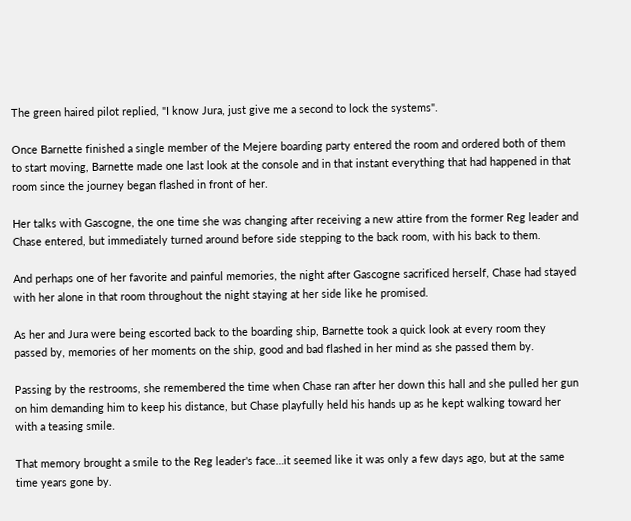The green haired pilot replied, "I know Jura, just give me a second to lock the systems".

Once Barnette finished a single member of the Mejere boarding party entered the room and ordered both of them to start moving, Barnette made one last look at the console and in that instant everything that had happened in that room since the journey began flashed in front of her.

Her talks with Gascogne, the one time she was changing after receiving a new attire from the former Reg leader and Chase entered, but immediately turned around before side stepping to the back room, with his back to them.

And perhaps one of her favorite and painful memories, the night after Gascogne sacrificed herself, Chase had stayed with her alone in that room throughout the night staying at her side like he promised.

As her and Jura were being escorted back to the boarding ship, Barnette took a quick look at every room they passed by, memories of her moments on the ship, good and bad flashed in her mind as she passed them by.

Passing by the restrooms, she remembered the time when Chase ran after her down this hall and she pulled her gun on him demanding him to keep his distance, but Chase playfully held his hands up as he kept walking toward her with a teasing smile.

That memory brought a smile to the Reg leader's face…it seemed like it was only a few days ago, but at the same time years gone by.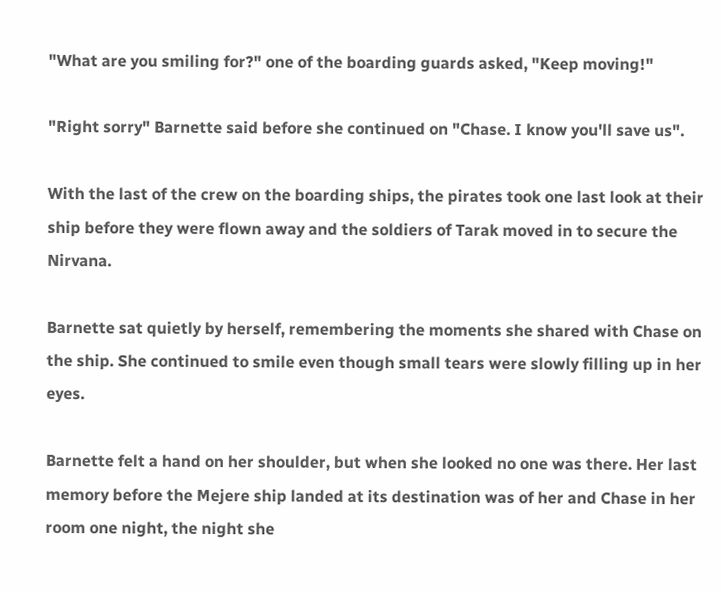"What are you smiling for?" one of the boarding guards asked, "Keep moving!"

"Right sorry" Barnette said before she continued on "Chase. I know you'll save us".

With the last of the crew on the boarding ships, the pirates took one last look at their ship before they were flown away and the soldiers of Tarak moved in to secure the Nirvana.

Barnette sat quietly by herself, remembering the moments she shared with Chase on the ship. She continued to smile even though small tears were slowly filling up in her eyes.

Barnette felt a hand on her shoulder, but when she looked no one was there. Her last memory before the Mejere ship landed at its destination was of her and Chase in her room one night, the night she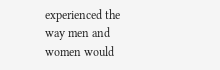experienced the way men and women would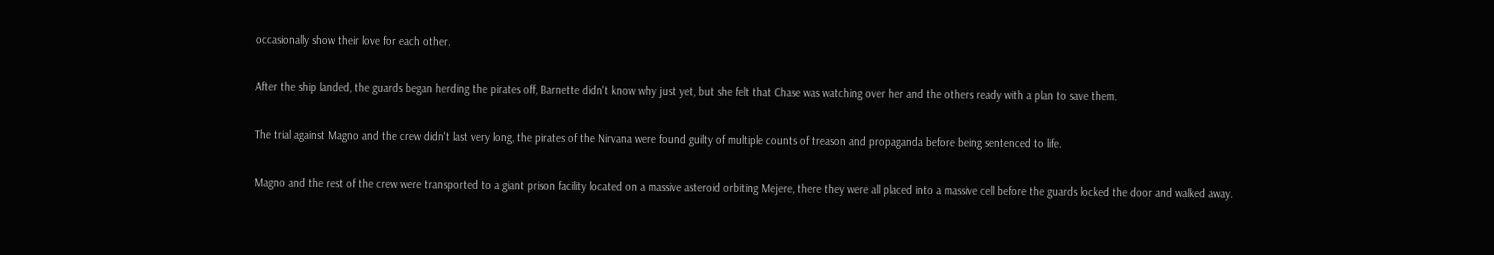occasionally show their love for each other.

After the ship landed, the guards began herding the pirates off, Barnette didn't know why just yet, but she felt that Chase was watching over her and the others ready with a plan to save them.

The trial against Magno and the crew didn't last very long, the pirates of the Nirvana were found guilty of multiple counts of treason and propaganda before being sentenced to life.

Magno and the rest of the crew were transported to a giant prison facility located on a massive asteroid orbiting Mejere, there they were all placed into a massive cell before the guards locked the door and walked away.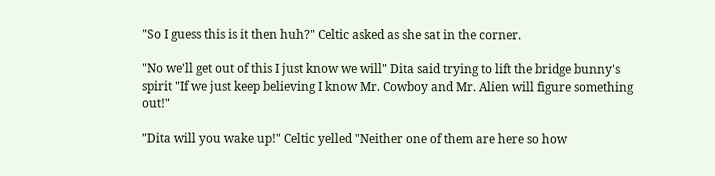"So I guess this is it then huh?" Celtic asked as she sat in the corner.

"No we'll get out of this I just know we will" Dita said trying to lift the bridge bunny's spirit "If we just keep believing I know Mr. Cowboy and Mr. Alien will figure something out!"

"Dita will you wake up!" Celtic yelled "Neither one of them are here so how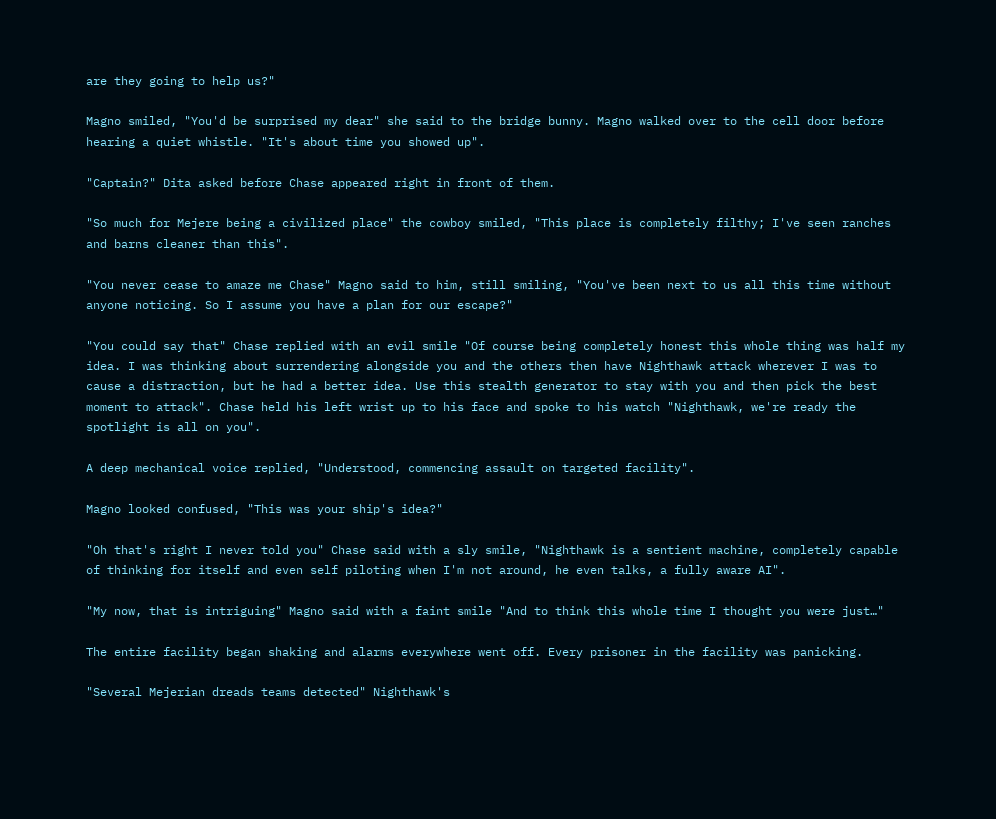are they going to help us?"

Magno smiled, "You'd be surprised my dear" she said to the bridge bunny. Magno walked over to the cell door before hearing a quiet whistle. "It's about time you showed up".

"Captain?" Dita asked before Chase appeared right in front of them.

"So much for Mejere being a civilized place" the cowboy smiled, "This place is completely filthy; I've seen ranches and barns cleaner than this".

"You never cease to amaze me Chase" Magno said to him, still smiling, "You've been next to us all this time without anyone noticing. So I assume you have a plan for our escape?"

"You could say that" Chase replied with an evil smile "Of course being completely honest this whole thing was half my idea. I was thinking about surrendering alongside you and the others then have Nighthawk attack wherever I was to cause a distraction, but he had a better idea. Use this stealth generator to stay with you and then pick the best moment to attack". Chase held his left wrist up to his face and spoke to his watch "Nighthawk, we're ready the spotlight is all on you".

A deep mechanical voice replied, "Understood, commencing assault on targeted facility".

Magno looked confused, "This was your ship's idea?"

"Oh that's right I never told you" Chase said with a sly smile, "Nighthawk is a sentient machine, completely capable of thinking for itself and even self piloting when I'm not around, he even talks, a fully aware AI".

"My now, that is intriguing" Magno said with a faint smile "And to think this whole time I thought you were just…"

The entire facility began shaking and alarms everywhere went off. Every prisoner in the facility was panicking.

"Several Mejerian dreads teams detected" Nighthawk's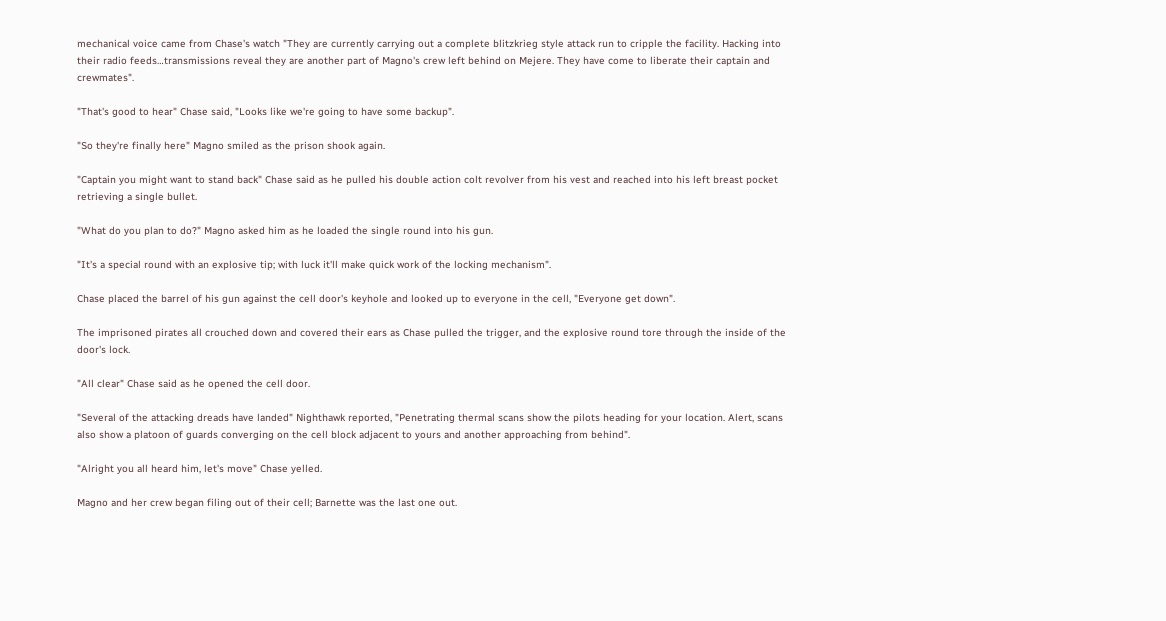mechanical voice came from Chase's watch "They are currently carrying out a complete blitzkrieg style attack run to cripple the facility. Hacking into their radio feeds…transmissions reveal they are another part of Magno's crew left behind on Mejere. They have come to liberate their captain and crewmates".

"That's good to hear" Chase said, "Looks like we're going to have some backup".

"So they're finally here" Magno smiled as the prison shook again.

"Captain you might want to stand back" Chase said as he pulled his double action colt revolver from his vest and reached into his left breast pocket retrieving a single bullet.

"What do you plan to do?" Magno asked him as he loaded the single round into his gun.

"It's a special round with an explosive tip; with luck it'll make quick work of the locking mechanism".

Chase placed the barrel of his gun against the cell door's keyhole and looked up to everyone in the cell, "Everyone get down".

The imprisoned pirates all crouched down and covered their ears as Chase pulled the trigger, and the explosive round tore through the inside of the door's lock.

"All clear" Chase said as he opened the cell door.

"Several of the attacking dreads have landed" Nighthawk reported, "Penetrating thermal scans show the pilots heading for your location. Alert, scans also show a platoon of guards converging on the cell block adjacent to yours and another approaching from behind".

"Alright you all heard him, let's move" Chase yelled.

Magno and her crew began filing out of their cell; Barnette was the last one out.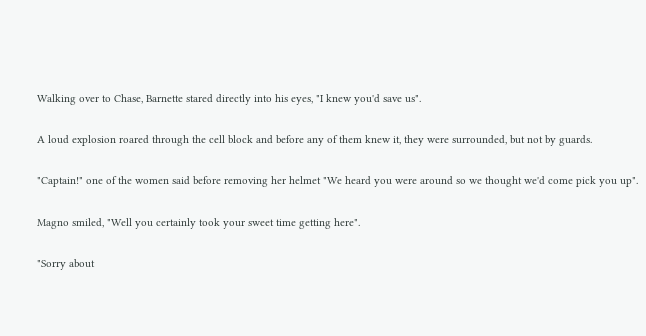Walking over to Chase, Barnette stared directly into his eyes, "I knew you'd save us".

A loud explosion roared through the cell block and before any of them knew it, they were surrounded, but not by guards.

"Captain!" one of the women said before removing her helmet "We heard you were around so we thought we'd come pick you up".

Magno smiled, "Well you certainly took your sweet time getting here".

"Sorry about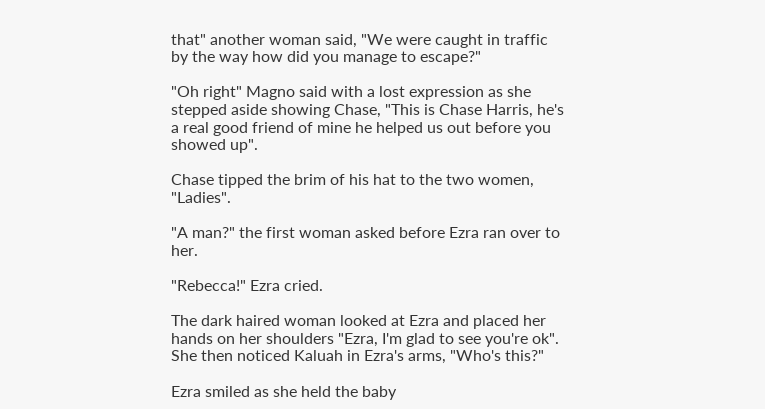that" another woman said, "We were caught in traffic by the way how did you manage to escape?"

"Oh right" Magno said with a lost expression as she stepped aside showing Chase, "This is Chase Harris, he's a real good friend of mine he helped us out before you showed up".

Chase tipped the brim of his hat to the two women, "Ladies".

"A man?" the first woman asked before Ezra ran over to her.

"Rebecca!" Ezra cried.

The dark haired woman looked at Ezra and placed her hands on her shoulders "Ezra, I'm glad to see you're ok". She then noticed Kaluah in Ezra's arms, "Who's this?"

Ezra smiled as she held the baby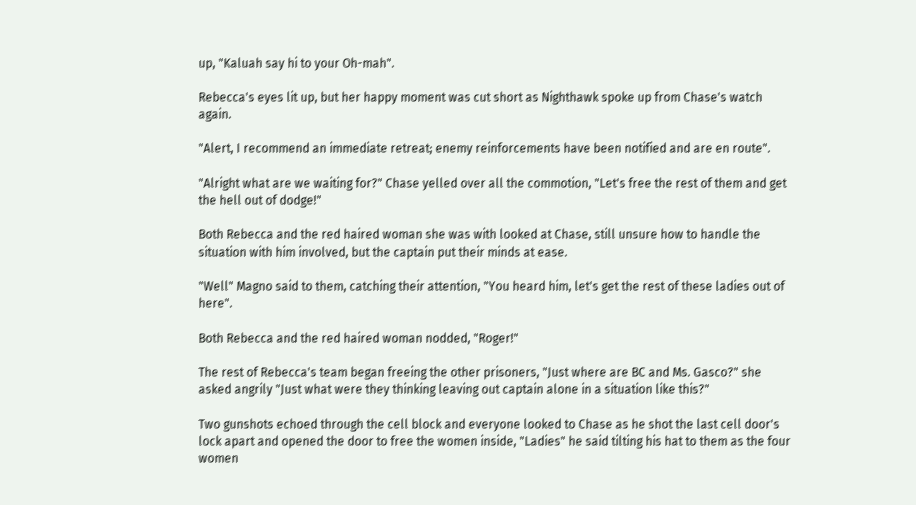up, "Kaluah say hi to your Oh-mah".

Rebecca's eyes lit up, but her happy moment was cut short as Nighthawk spoke up from Chase's watch again.

"Alert, I recommend an immediate retreat; enemy reinforcements have been notified and are en route".

"Alright what are we waiting for?" Chase yelled over all the commotion, "Let's free the rest of them and get the hell out of dodge!"

Both Rebecca and the red haired woman she was with looked at Chase, still unsure how to handle the situation with him involved, but the captain put their minds at ease.

"Well" Magno said to them, catching their attention, "You heard him, let's get the rest of these ladies out of here".

Both Rebecca and the red haired woman nodded, "Roger!"

The rest of Rebecca's team began freeing the other prisoners, "Just where are BC and Ms. Gasco?" she asked angrily "Just what were they thinking leaving out captain alone in a situation like this?"

Two gunshots echoed through the cell block and everyone looked to Chase as he shot the last cell door's lock apart and opened the door to free the women inside, "Ladies" he said tilting his hat to them as the four women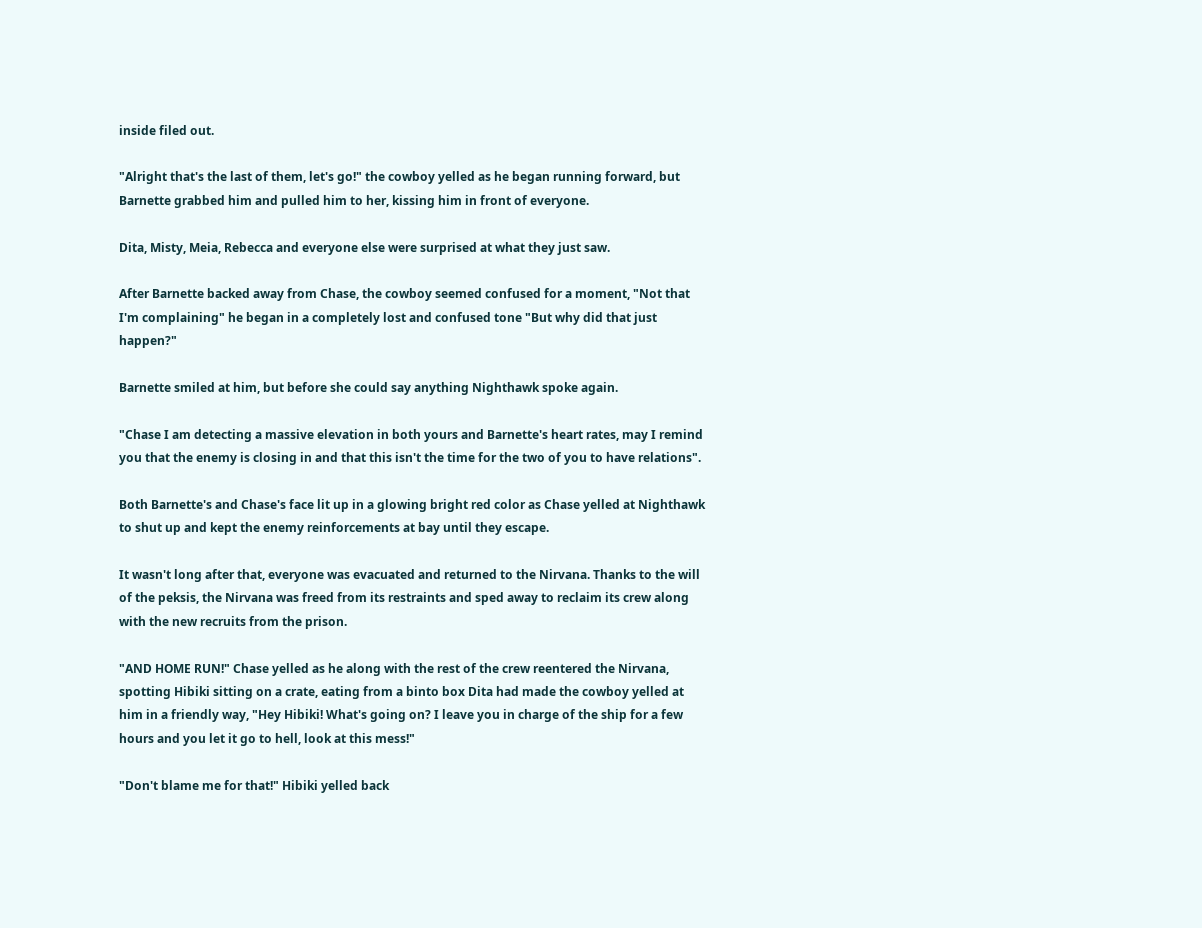inside filed out.

"Alright that's the last of them, let's go!" the cowboy yelled as he began running forward, but Barnette grabbed him and pulled him to her, kissing him in front of everyone.

Dita, Misty, Meia, Rebecca and everyone else were surprised at what they just saw.

After Barnette backed away from Chase, the cowboy seemed confused for a moment, "Not that I'm complaining" he began in a completely lost and confused tone "But why did that just happen?"

Barnette smiled at him, but before she could say anything Nighthawk spoke again.

"Chase I am detecting a massive elevation in both yours and Barnette's heart rates, may I remind you that the enemy is closing in and that this isn't the time for the two of you to have relations".

Both Barnette's and Chase's face lit up in a glowing bright red color as Chase yelled at Nighthawk to shut up and kept the enemy reinforcements at bay until they escape.

It wasn't long after that, everyone was evacuated and returned to the Nirvana. Thanks to the will of the peksis, the Nirvana was freed from its restraints and sped away to reclaim its crew along with the new recruits from the prison.

"AND HOME RUN!" Chase yelled as he along with the rest of the crew reentered the Nirvana, spotting Hibiki sitting on a crate, eating from a binto box Dita had made the cowboy yelled at him in a friendly way, "Hey Hibiki! What's going on? I leave you in charge of the ship for a few hours and you let it go to hell, look at this mess!"

"Don't blame me for that!" Hibiki yelled back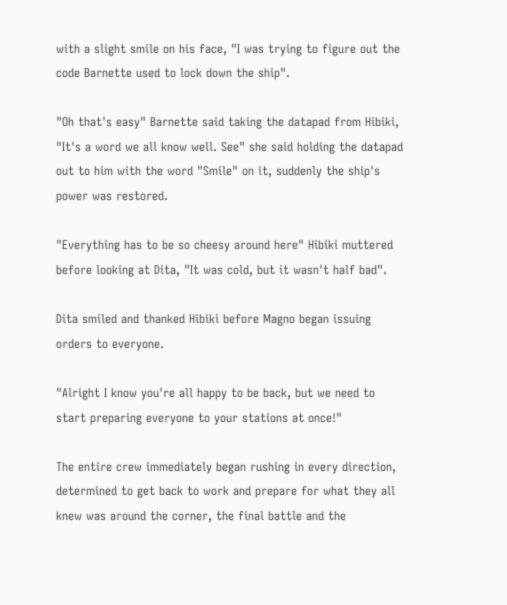with a slight smile on his face, "I was trying to figure out the code Barnette used to lock down the ship".

"Oh that's easy" Barnette said taking the datapad from Hibiki, "It's a word we all know well. See" she said holding the datapad out to him with the word "Smile" on it, suddenly the ship's power was restored.

"Everything has to be so cheesy around here" Hibiki muttered before looking at Dita, "It was cold, but it wasn't half bad".

Dita smiled and thanked Hibiki before Magno began issuing orders to everyone.

"Alright I know you're all happy to be back, but we need to start preparing everyone to your stations at once!"

The entire crew immediately began rushing in every direction, determined to get back to work and prepare for what they all knew was around the corner, the final battle and the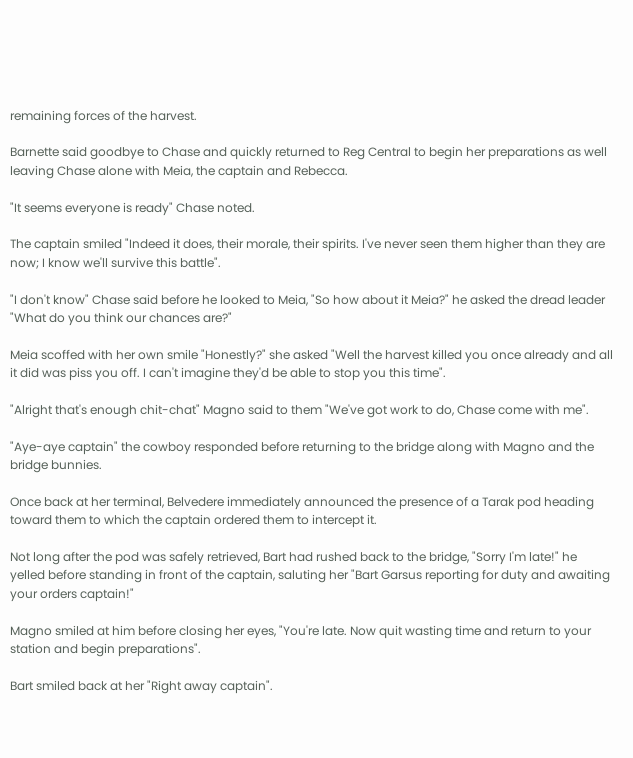remaining forces of the harvest.

Barnette said goodbye to Chase and quickly returned to Reg Central to begin her preparations as well leaving Chase alone with Meia, the captain and Rebecca.

"It seems everyone is ready" Chase noted.

The captain smiled "Indeed it does, their morale, their spirits. I've never seen them higher than they are now; I know we'll survive this battle".

"I don't know" Chase said before he looked to Meia, "So how about it Meia?" he asked the dread leader "What do you think our chances are?"

Meia scoffed with her own smile "Honestly?" she asked "Well the harvest killed you once already and all it did was piss you off. I can't imagine they'd be able to stop you this time".

"Alright that's enough chit-chat" Magno said to them "We've got work to do, Chase come with me".

"Aye-aye captain" the cowboy responded before returning to the bridge along with Magno and the bridge bunnies.

Once back at her terminal, Belvedere immediately announced the presence of a Tarak pod heading toward them to which the captain ordered them to intercept it.

Not long after the pod was safely retrieved, Bart had rushed back to the bridge, "Sorry I'm late!" he yelled before standing in front of the captain, saluting her "Bart Garsus reporting for duty and awaiting your orders captain!"

Magno smiled at him before closing her eyes, "You're late. Now quit wasting time and return to your station and begin preparations".

Bart smiled back at her "Right away captain".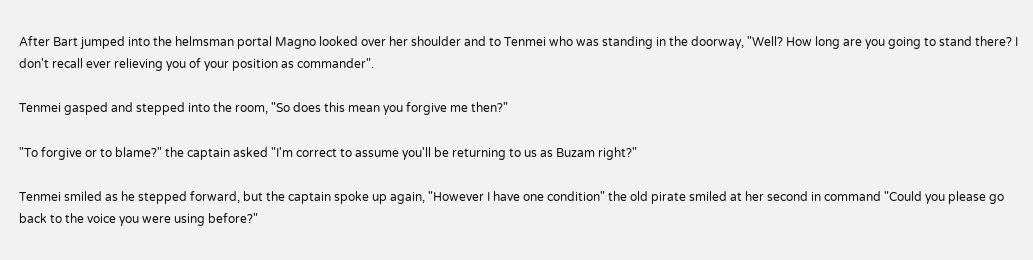After Bart jumped into the helmsman portal Magno looked over her shoulder and to Tenmei who was standing in the doorway, "Well? How long are you going to stand there? I don't recall ever relieving you of your position as commander".

Tenmei gasped and stepped into the room, "So does this mean you forgive me then?"

"To forgive or to blame?" the captain asked "I'm correct to assume you'll be returning to us as Buzam right?"

Tenmei smiled as he stepped forward, but the captain spoke up again, "However I have one condition" the old pirate smiled at her second in command "Could you please go back to the voice you were using before?"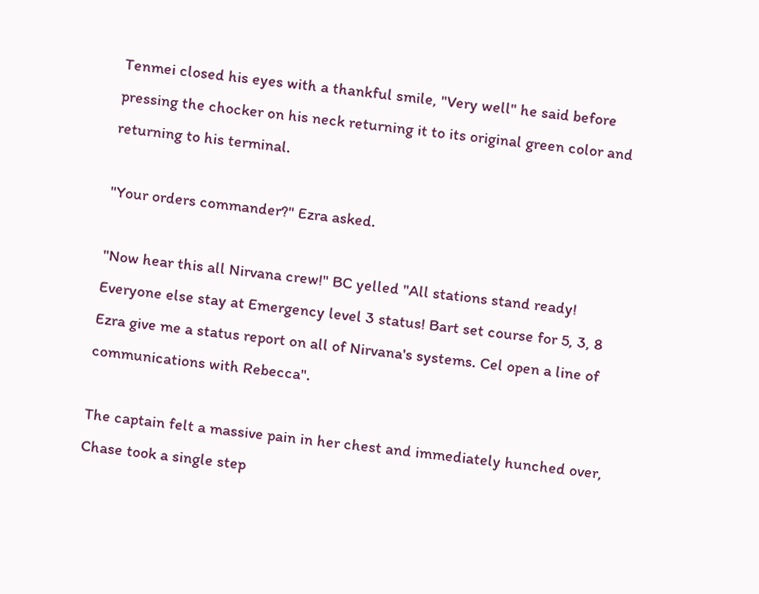Tenmei closed his eyes with a thankful smile, "Very well" he said before pressing the chocker on his neck returning it to its original green color and returning to his terminal.

"Your orders commander?" Ezra asked.

"Now hear this all Nirvana crew!" BC yelled "All stations stand ready! Everyone else stay at Emergency level 3 status! Bart set course for 5, 3, 8 Ezra give me a status report on all of Nirvana's systems. Cel open a line of communications with Rebecca".

The captain felt a massive pain in her chest and immediately hunched over, Chase took a single step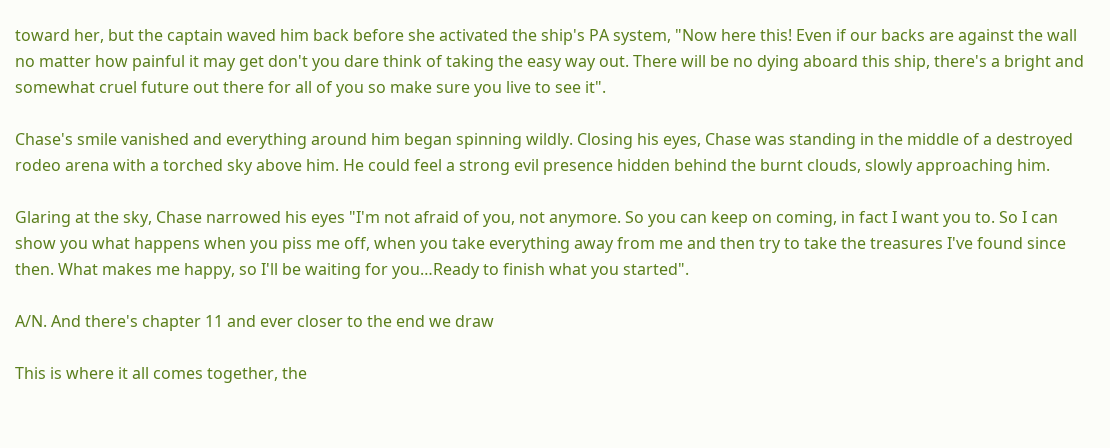toward her, but the captain waved him back before she activated the ship's PA system, "Now here this! Even if our backs are against the wall no matter how painful it may get don't you dare think of taking the easy way out. There will be no dying aboard this ship, there's a bright and somewhat cruel future out there for all of you so make sure you live to see it".

Chase's smile vanished and everything around him began spinning wildly. Closing his eyes, Chase was standing in the middle of a destroyed rodeo arena with a torched sky above him. He could feel a strong evil presence hidden behind the burnt clouds, slowly approaching him.

Glaring at the sky, Chase narrowed his eyes "I'm not afraid of you, not anymore. So you can keep on coming, in fact I want you to. So I can show you what happens when you piss me off, when you take everything away from me and then try to take the treasures I've found since then. What makes me happy, so I'll be waiting for you…Ready to finish what you started".

A/N. And there's chapter 11 and ever closer to the end we draw

This is where it all comes together, the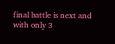final battle is next and with only 3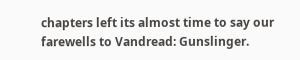chapters left its almost time to say our farewells to Vandread: Gunslinger.